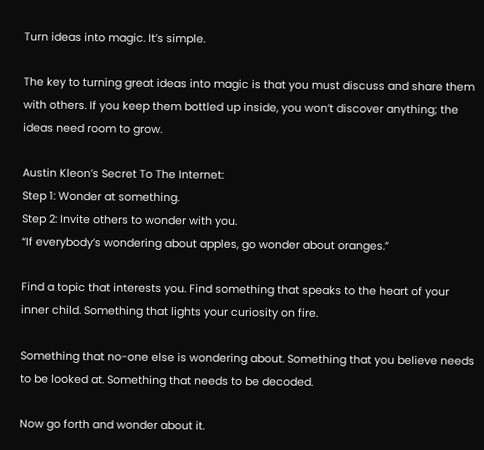Turn ideas into magic. It’s simple.

The key to turning great ideas into magic is that you must discuss and share them with others. If you keep them bottled up inside, you won’t discover anything; the ideas need room to grow.

Austin Kleon’s Secret To The Internet:
Step 1: Wonder at something.
Step 2: Invite others to wonder with you.
“If everybody’s wondering about apples, go wonder about oranges.”

Find a topic that interests you. Find something that speaks to the heart of your inner child. Something that lights your curiosity on fire.

Something that no-one else is wondering about. Something that you believe needs to be looked at. Something that needs to be decoded.

Now go forth and wonder about it.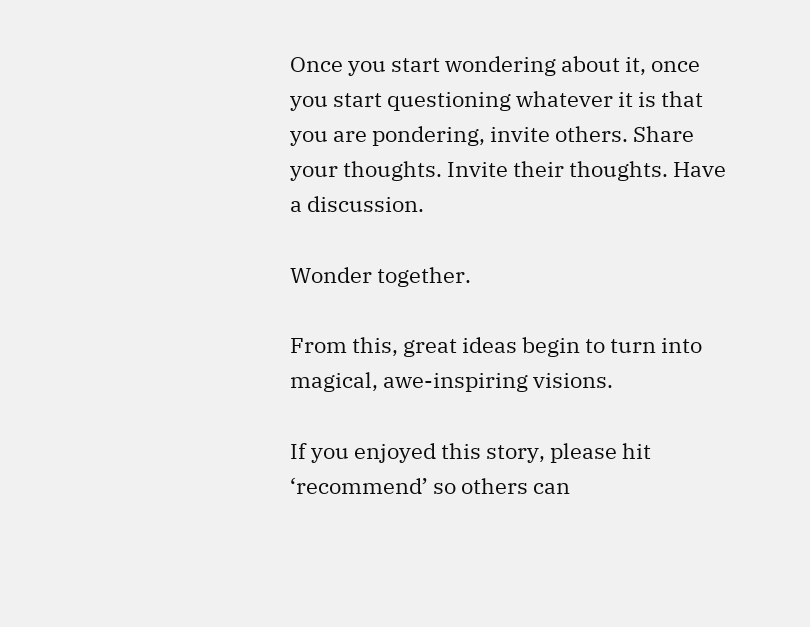Once you start wondering about it, once you start questioning whatever it is that you are pondering, invite others. Share your thoughts. Invite their thoughts. Have a discussion.

Wonder together.

From this, great ideas begin to turn into magical, awe-inspiring visions.

If you enjoyed this story, please hit ‘recommend’ so others can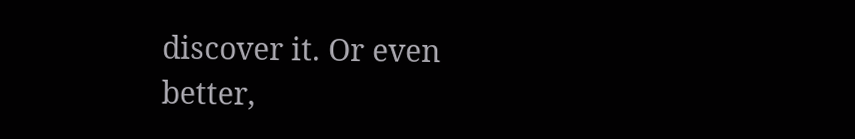discover it. Or even better,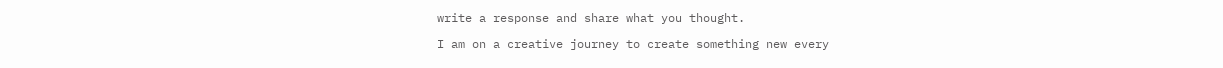write a response and share what you thought.

I am on a creative journey to create something new every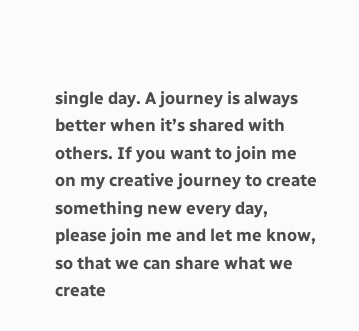single day. A journey is always better when it’s shared with others. If you want to join me on my creative journey to create something new every day, please join me and let me know, so that we can share what we create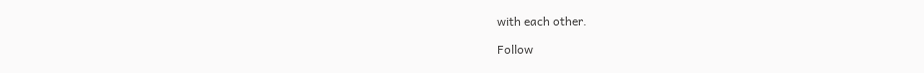with each other.

Follow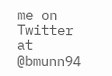me on Twitter at @bmunn94